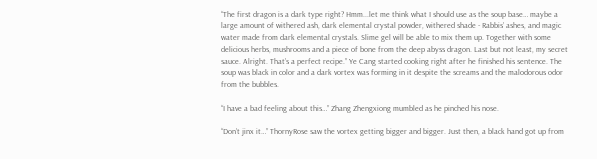“The first dragon is a dark type right? Hmm...let me think what I should use as the soup base… maybe a large amount of withered ash, dark elemental crystal powder, withered shade - Rabbis’ ashes, and magic water made from dark elemental crystals. Slime gel will be able to mix them up. Together with some delicious herbs, mushrooms and a piece of bone from the deep abyss dragon. Last but not least, my secret sauce. Alright. That’s a perfect recipe.” Ye Cang started cooking right after he finished his sentence. The soup was black in color and a dark vortex was forming in it despite the screams and the malodorous odor from the bubbles.

“I have a bad feeling about this…” Zhang Zhengxiong mumbled as he pinched his nose.

“Don’t jinx it…” ThornyRose saw the vortex getting bigger and bigger. Just then, a black hand got up from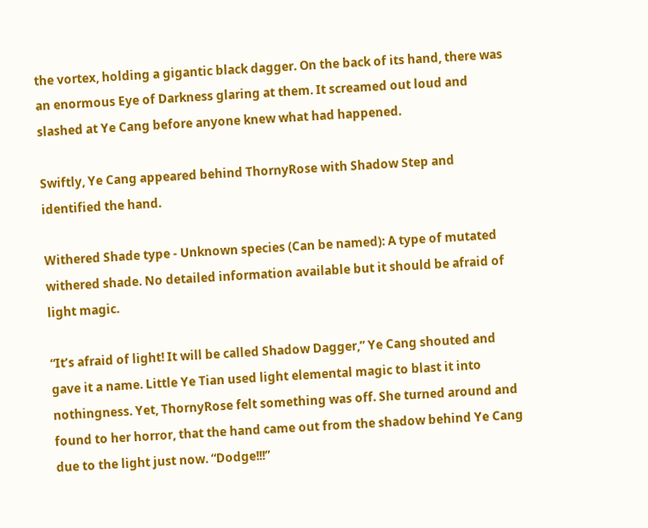the vortex, holding a gigantic black dagger. On the back of its hand, there was an enormous Eye of Darkness glaring at them. It screamed out loud and slashed at Ye Cang before anyone knew what had happened.

Swiftly, Ye Cang appeared behind ThornyRose with Shadow Step and identified the hand.

Withered Shade type - Unknown species (Can be named): A type of mutated withered shade. No detailed information available but it should be afraid of light magic.

“It’s afraid of light! It will be called Shadow Dagger,” Ye Cang shouted and gave it a name. Little Ye Tian used light elemental magic to blast it into nothingness. Yet, ThornyRose felt something was off. She turned around and found to her horror, that the hand came out from the shadow behind Ye Cang due to the light just now. “Dodge!!!”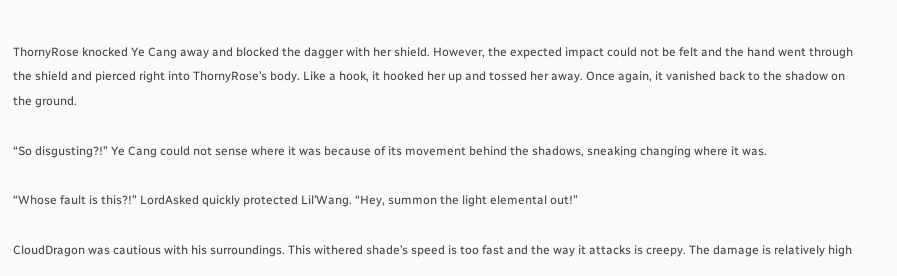ThornyRose knocked Ye Cang away and blocked the dagger with her shield. However, the expected impact could not be felt and the hand went through the shield and pierced right into ThornyRose’s body. Like a hook, it hooked her up and tossed her away. Once again, it vanished back to the shadow on the ground.

“So disgusting?!” Ye Cang could not sense where it was because of its movement behind the shadows, sneaking changing where it was.

“Whose fault is this?!” LordAsked quickly protected Lil’Wang. “Hey, summon the light elemental out!”

CloudDragon was cautious with his surroundings. This withered shade’s speed is too fast and the way it attacks is creepy. The damage is relatively high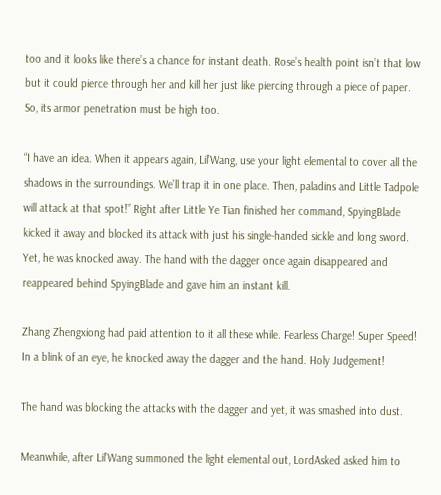too and it looks like there’s a chance for instant death. Rose’s health point isn’t that low but it could pierce through her and kill her just like piercing through a piece of paper. So, its armor penetration must be high too.

“I have an idea. When it appears again, Lil’Wang, use your light elemental to cover all the shadows in the surroundings. We’ll trap it in one place. Then, paladins and Little Tadpole will attack at that spot!” Right after Little Ye Tian finished her command, SpyingBlade kicked it away and blocked its attack with just his single-handed sickle and long sword. Yet, he was knocked away. The hand with the dagger once again disappeared and reappeared behind SpyingBlade and gave him an instant kill.

Zhang Zhengxiong had paid attention to it all these while. Fearless Charge! Super Speed! In a blink of an eye, he knocked away the dagger and the hand. Holy Judgement!

The hand was blocking the attacks with the dagger and yet, it was smashed into dust.

Meanwhile, after Lil’Wang summoned the light elemental out, LordAsked asked him to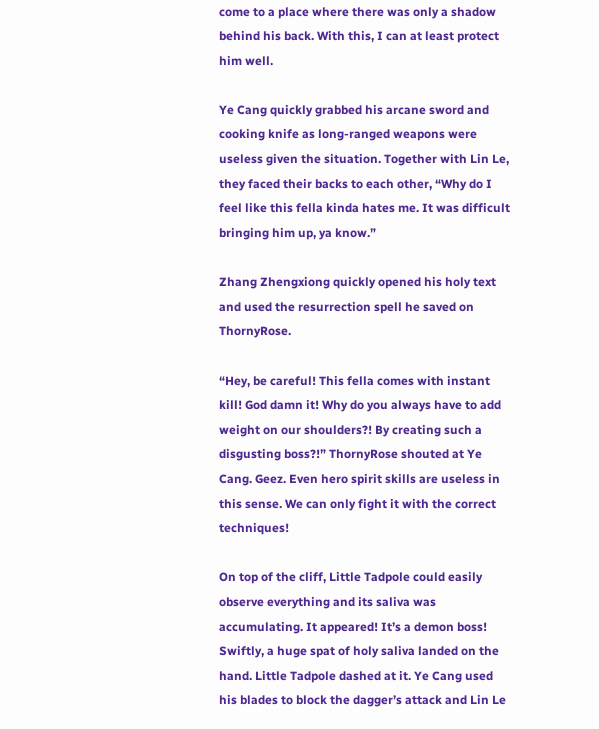come to a place where there was only a shadow behind his back. With this, I can at least protect him well.

Ye Cang quickly grabbed his arcane sword and cooking knife as long-ranged weapons were useless given the situation. Together with Lin Le, they faced their backs to each other, “Why do I feel like this fella kinda hates me. It was difficult bringing him up, ya know.”

Zhang Zhengxiong quickly opened his holy text and used the resurrection spell he saved on ThornyRose.

“Hey, be careful! This fella comes with instant kill! God damn it! Why do you always have to add weight on our shoulders?! By creating such a disgusting boss?!” ThornyRose shouted at Ye Cang. Geez. Even hero spirit skills are useless in this sense. We can only fight it with the correct techniques!

On top of the cliff, Little Tadpole could easily observe everything and its saliva was accumulating. It appeared! It’s a demon boss! Swiftly, a huge spat of holy saliva landed on the hand. Little Tadpole dashed at it. Ye Cang used his blades to block the dagger’s attack and Lin Le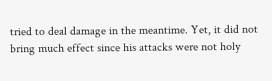tried to deal damage in the meantime. Yet, it did not bring much effect since his attacks were not holy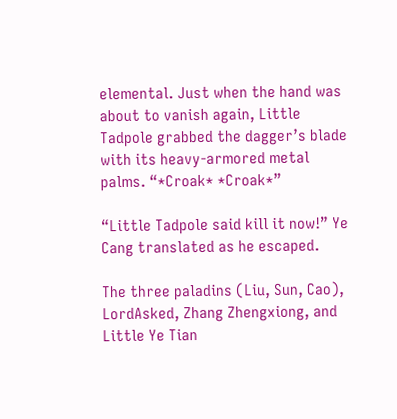elemental. Just when the hand was about to vanish again, Little Tadpole grabbed the dagger’s blade with its heavy-armored metal palms. “*Croak* *Croak*”

“Little Tadpole said kill it now!” Ye Cang translated as he escaped.

The three paladins (Liu, Sun, Cao), LordAsked, Zhang Zhengxiong, and Little Ye Tian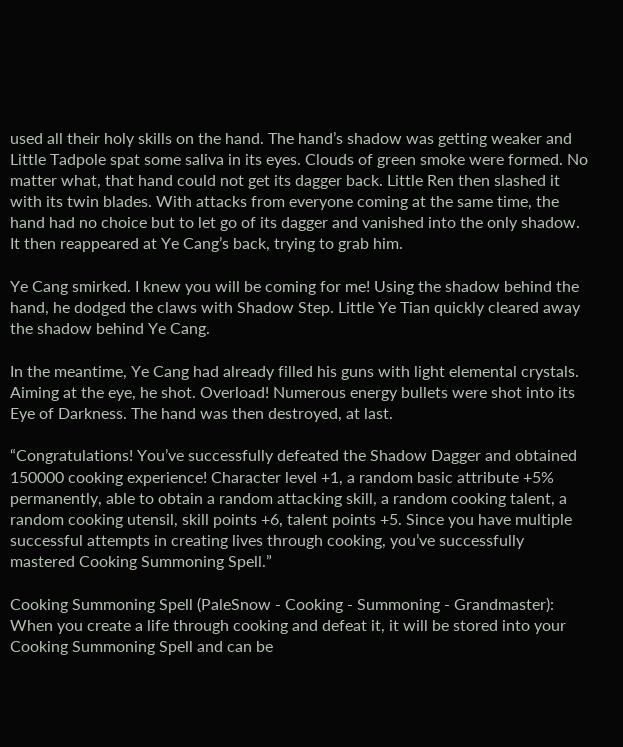used all their holy skills on the hand. The hand’s shadow was getting weaker and Little Tadpole spat some saliva in its eyes. Clouds of green smoke were formed. No matter what, that hand could not get its dagger back. Little Ren then slashed it with its twin blades. With attacks from everyone coming at the same time, the hand had no choice but to let go of its dagger and vanished into the only shadow. It then reappeared at Ye Cang’s back, trying to grab him.

Ye Cang smirked. I knew you will be coming for me! Using the shadow behind the hand, he dodged the claws with Shadow Step. Little Ye Tian quickly cleared away the shadow behind Ye Cang.

In the meantime, Ye Cang had already filled his guns with light elemental crystals. Aiming at the eye, he shot. Overload! Numerous energy bullets were shot into its Eye of Darkness. The hand was then destroyed, at last.

“Congratulations! You’ve successfully defeated the Shadow Dagger and obtained 150000 cooking experience! Character level +1, a random basic attribute +5% permanently, able to obtain a random attacking skill, a random cooking talent, a random cooking utensil, skill points +6, talent points +5. Since you have multiple successful attempts in creating lives through cooking, you’ve successfully mastered Cooking Summoning Spell.”

Cooking Summoning Spell (PaleSnow - Cooking - Summoning - Grandmaster): When you create a life through cooking and defeat it, it will be stored into your Cooking Summoning Spell and can be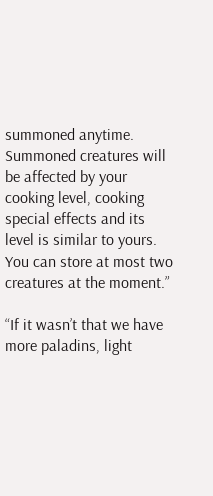summoned anytime. Summoned creatures will be affected by your cooking level, cooking special effects and its level is similar to yours. You can store at most two creatures at the moment.”

“If it wasn’t that we have more paladins, light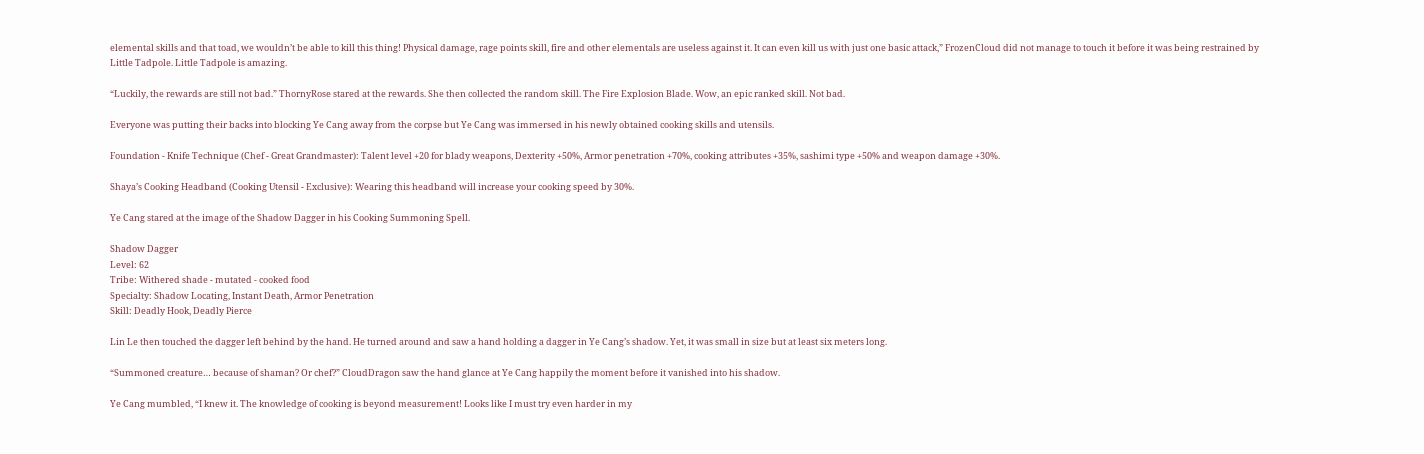elemental skills and that toad, we wouldn’t be able to kill this thing! Physical damage, rage points skill, fire and other elementals are useless against it. It can even kill us with just one basic attack,” FrozenCloud did not manage to touch it before it was being restrained by Little Tadpole. Little Tadpole is amazing.

“Luckily, the rewards are still not bad.” ThornyRose stared at the rewards. She then collected the random skill. The Fire Explosion Blade. Wow, an epic ranked skill. Not bad.

Everyone was putting their backs into blocking Ye Cang away from the corpse but Ye Cang was immersed in his newly obtained cooking skills and utensils.

Foundation - Knife Technique (Chef - Great Grandmaster): Talent level +20 for blady weapons, Dexterity +50%, Armor penetration +70%, cooking attributes +35%, sashimi type +50% and weapon damage +30%.

Shaya’s Cooking Headband (Cooking Utensil - Exclusive): Wearing this headband will increase your cooking speed by 30%.

Ye Cang stared at the image of the Shadow Dagger in his Cooking Summoning Spell.

Shadow Dagger
Level: 62
Tribe: Withered shade - mutated - cooked food
Specialty: Shadow Locating, Instant Death, Armor Penetration
Skill: Deadly Hook, Deadly Pierce

Lin Le then touched the dagger left behind by the hand. He turned around and saw a hand holding a dagger in Ye Cang’s shadow. Yet, it was small in size but at least six meters long.

“Summoned creature… because of shaman? Or chef?” CloudDragon saw the hand glance at Ye Cang happily the moment before it vanished into his shadow.

Ye Cang mumbled, “I knew it. The knowledge of cooking is beyond measurement! Looks like I must try even harder in my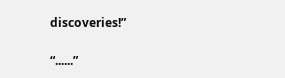discoveries!”

“......”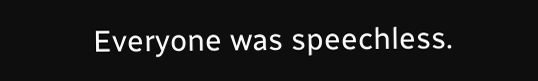Everyone was speechless.